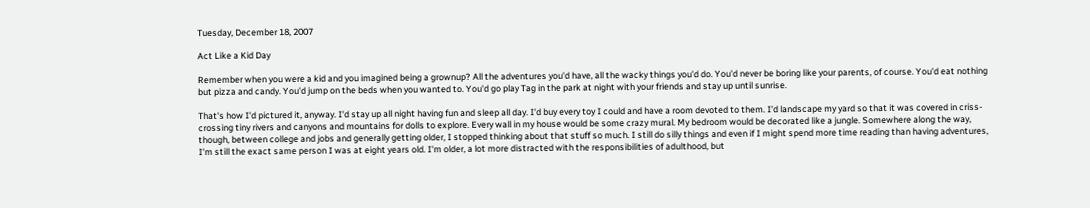Tuesday, December 18, 2007

Act Like a Kid Day

Remember when you were a kid and you imagined being a grownup? All the adventures you'd have, all the wacky things you'd do. You'd never be boring like your parents, of course. You'd eat nothing but pizza and candy. You'd jump on the beds when you wanted to. You'd go play Tag in the park at night with your friends and stay up until sunrise.

That's how I'd pictured it, anyway. I'd stay up all night having fun and sleep all day. I'd buy every toy I could and have a room devoted to them. I'd landscape my yard so that it was covered in criss-crossing tiny rivers and canyons and mountains for dolls to explore. Every wall in my house would be some crazy mural. My bedroom would be decorated like a jungle. Somewhere along the way, though, between college and jobs and generally getting older, I stopped thinking about that stuff so much. I still do silly things and even if I might spend more time reading than having adventures, I'm still the exact same person I was at eight years old. I'm older, a lot more distracted with the responsibilities of adulthood, but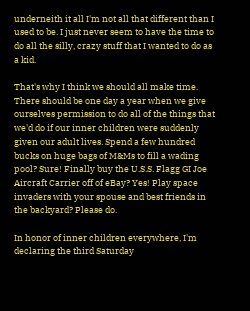underneith it all I'm not all that different than I used to be. I just never seem to have the time to do all the silly, crazy stuff that I wanted to do as a kid.

That's why I think we should all make time. There should be one day a year when we give ourselves permission to do all of the things that we'd do if our inner children were suddenly given our adult lives. Spend a few hundred bucks on huge bags of M&Ms to fill a wading pool? Sure! Finally buy the U.S.S. Flagg GI Joe Aircraft Carrier off of eBay? Yes! Play space invaders with your spouse and best friends in the backyard? Please do.

In honor of inner children everywhere, I'm declaring the third Saturday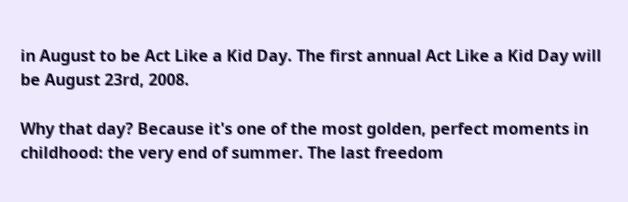in August to be Act Like a Kid Day. The first annual Act Like a Kid Day will be August 23rd, 2008.

Why that day? Because it's one of the most golden, perfect moments in childhood: the very end of summer. The last freedom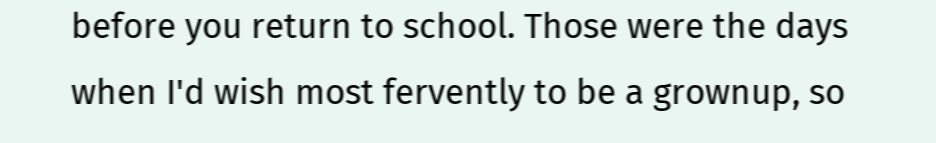before you return to school. Those were the days when I'd wish most fervently to be a grownup, so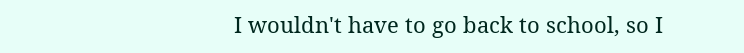I wouldn't have to go back to school, so I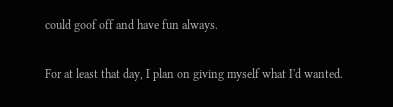could goof off and have fun always.

For at least that day, I plan on giving myself what I'd wanted.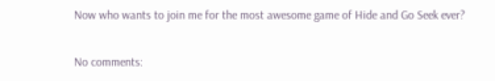Now who wants to join me for the most awesome game of Hide and Go Seek ever?

No comments: